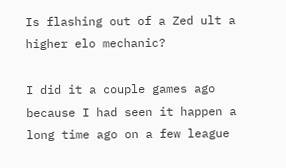Is flashing out of a Zed ult a higher elo mechanic?

I did it a couple games ago because I had seen it happen a long time ago on a few league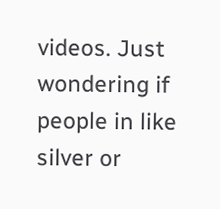videos. Just wondering if people in like silver or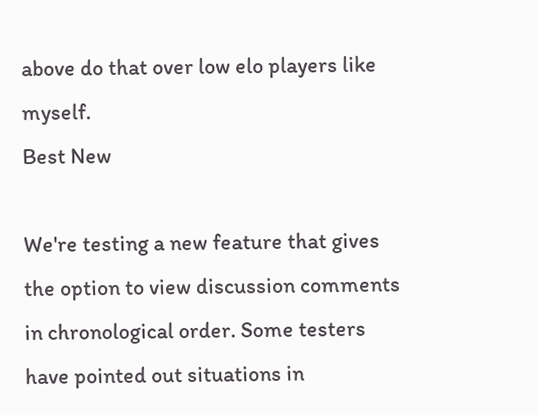above do that over low elo players like myself.
Best New

We're testing a new feature that gives the option to view discussion comments in chronological order. Some testers have pointed out situations in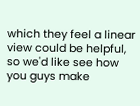which they feel a linear view could be helpful, so we'd like see how you guys make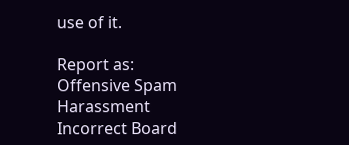use of it.

Report as:
Offensive Spam Harassment Incorrect Board